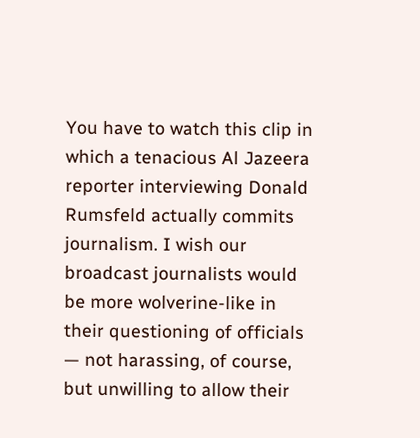You have to watch this clip in which a tenacious Al Jazeera reporter interviewing Donald Rumsfeld actually commits journalism. I wish our broadcast journalists would be more wolverine-like in their questioning of officials — not harassing, of course, but unwilling to allow their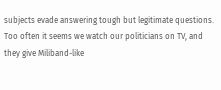subjects evade answering tough but legitimate questions. Too often it seems we watch our politicians on TV, and they give Miliband-like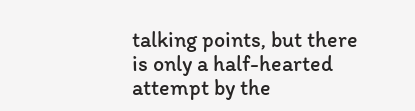talking points, but there is only a half-hearted attempt by the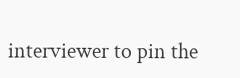interviewer to pin the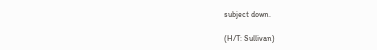subject down.

(H/T: Sullivan)